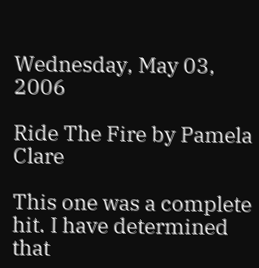Wednesday, May 03, 2006

Ride The Fire by Pamela Clare

This one was a complete hit. I have determined that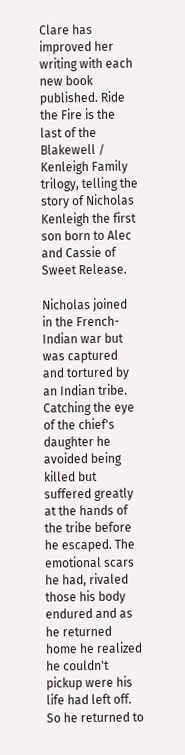Clare has improved her writing with each new book published. Ride the Fire is the last of the Blakewell / Kenleigh Family trilogy, telling the story of Nicholas Kenleigh the first son born to Alec and Cassie of Sweet Release.

Nicholas joined in the French-Indian war but was captured and tortured by an Indian tribe. Catching the eye of the chief's daughter he avoided being killed but suffered greatly at the hands of the tribe before he escaped. The emotional scars he had, rivaled those his body endured and as he returned home he realized he couldn't pickup were his life had left off. So he returned to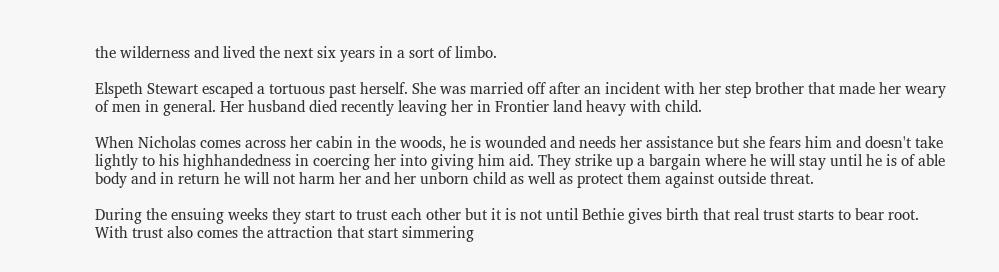the wilderness and lived the next six years in a sort of limbo.

Elspeth Stewart escaped a tortuous past herself. She was married off after an incident with her step brother that made her weary of men in general. Her husband died recently leaving her in Frontier land heavy with child.

When Nicholas comes across her cabin in the woods, he is wounded and needs her assistance but she fears him and doesn't take lightly to his highhandedness in coercing her into giving him aid. They strike up a bargain where he will stay until he is of able body and in return he will not harm her and her unborn child as well as protect them against outside threat.

During the ensuing weeks they start to trust each other but it is not until Bethie gives birth that real trust starts to bear root. With trust also comes the attraction that start simmering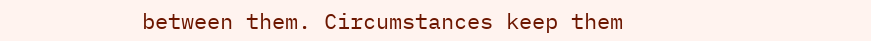between them. Circumstances keep them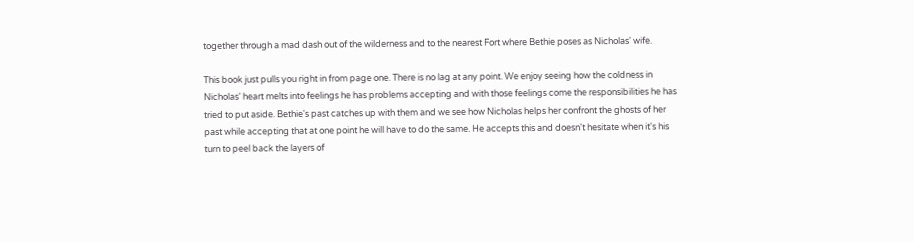together through a mad dash out of the wilderness and to the nearest Fort where Bethie poses as Nicholas' wife.

This book just pulls you right in from page one. There is no lag at any point. We enjoy seeing how the coldness in Nicholas' heart melts into feelings he has problems accepting and with those feelings come the responsibilities he has tried to put aside. Bethie's past catches up with them and we see how Nicholas helps her confront the ghosts of her past while accepting that at one point he will have to do the same. He accepts this and doesn't hesitate when it's his turn to peel back the layers of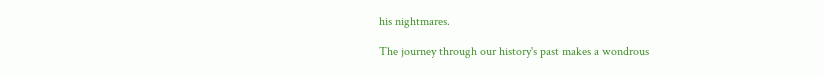his nightmares.

The journey through our history's past makes a wondrous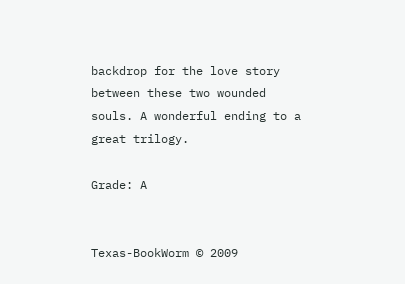backdrop for the love story between these two wounded souls. A wonderful ending to a great trilogy.

Grade: A


Texas-BookWorm © 2009